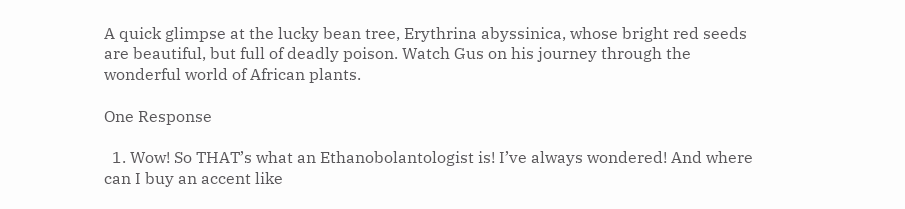A quick glimpse at the lucky bean tree, Erythrina abyssinica, whose bright red seeds are beautiful, but full of deadly poison. Watch Gus on his journey through the wonderful world of African plants.

One Response

  1. Wow! So THAT’s what an Ethanobolantologist is! I’ve always wondered! And where can I buy an accent like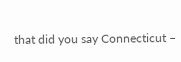that did you say Connecticut –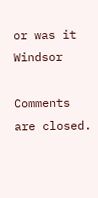or was it Windsor

Comments are closed.